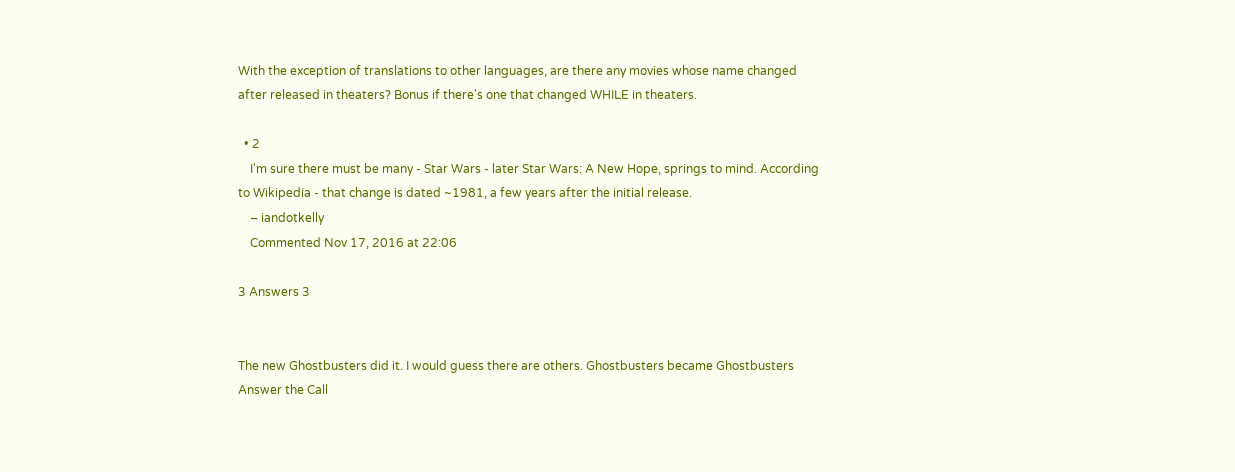With the exception of translations to other languages, are there any movies whose name changed after released in theaters? Bonus if there's one that changed WHILE in theaters.

  • 2
    I'm sure there must be many - Star Wars - later Star Wars: A New Hope, springs to mind. According to Wikipedia - that change is dated ~1981, a few years after the initial release.
    – iandotkelly
    Commented Nov 17, 2016 at 22:06

3 Answers 3


The new Ghostbusters did it. I would guess there are others. Ghostbusters became Ghostbusters Answer the Call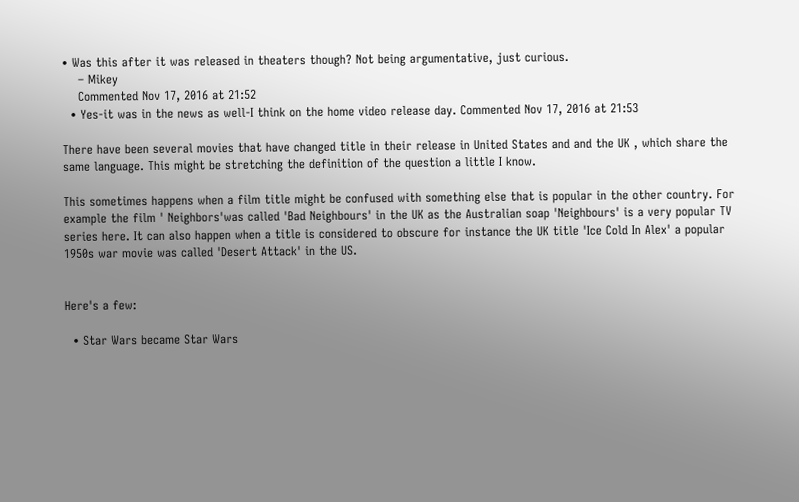• Was this after it was released in theaters though? Not being argumentative, just curious.
    – Mikey
    Commented Nov 17, 2016 at 21:52
  • Yes-it was in the news as well-I think on the home video release day. Commented Nov 17, 2016 at 21:53

There have been several movies that have changed title in their release in United States and and the UK , which share the same language. This might be stretching the definition of the question a little I know.

This sometimes happens when a film title might be confused with something else that is popular in the other country. For example the film ' Neighbors'was called 'Bad Neighbours' in the UK as the Australian soap 'Neighbours' is a very popular TV series here. It can also happen when a title is considered to obscure for instance the UK title 'Ice Cold In Alex' a popular 1950s war movie was called 'Desert Attack' in the US.


Here's a few:

  • Star Wars became Star Wars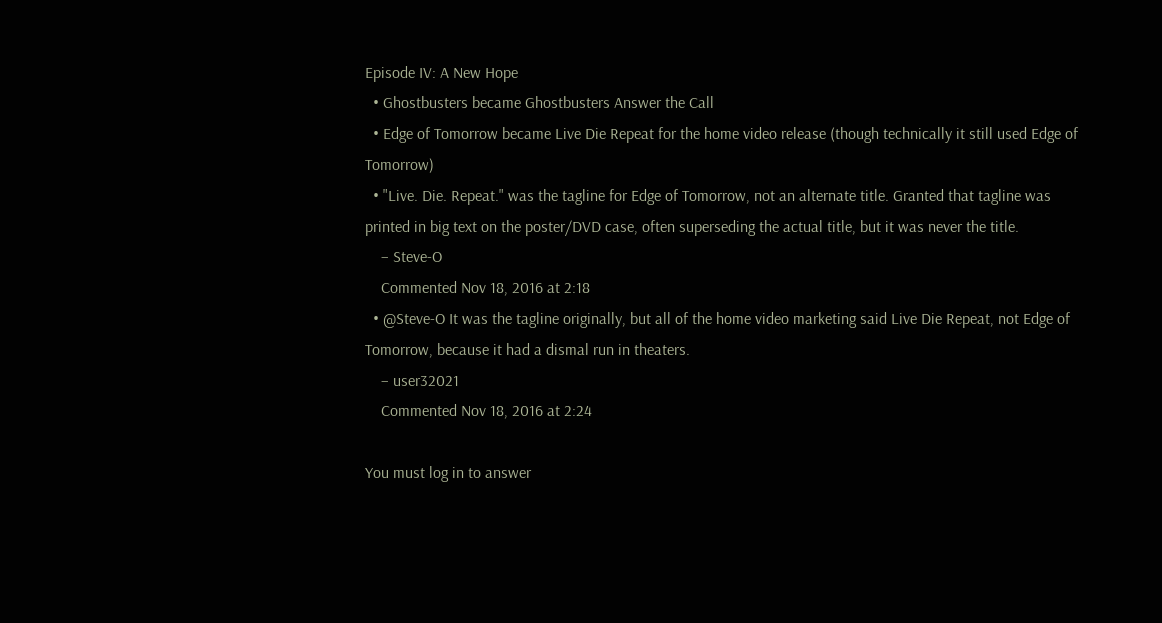Episode IV: A New Hope
  • Ghostbusters became Ghostbusters Answer the Call
  • Edge of Tomorrow became Live Die Repeat for the home video release (though technically it still used Edge of Tomorrow)
  • "Live. Die. Repeat." was the tagline for Edge of Tomorrow, not an alternate title. Granted that tagline was printed in big text on the poster/DVD case, often superseding the actual title, but it was never the title.
    – Steve-O
    Commented Nov 18, 2016 at 2:18
  • @Steve-O It was the tagline originally, but all of the home video marketing said Live Die Repeat, not Edge of Tomorrow, because it had a dismal run in theaters.
    – user32021
    Commented Nov 18, 2016 at 2:24

You must log in to answer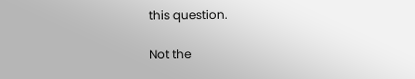this question.

Not the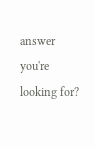answer you're looking for?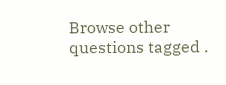Browse other questions tagged .